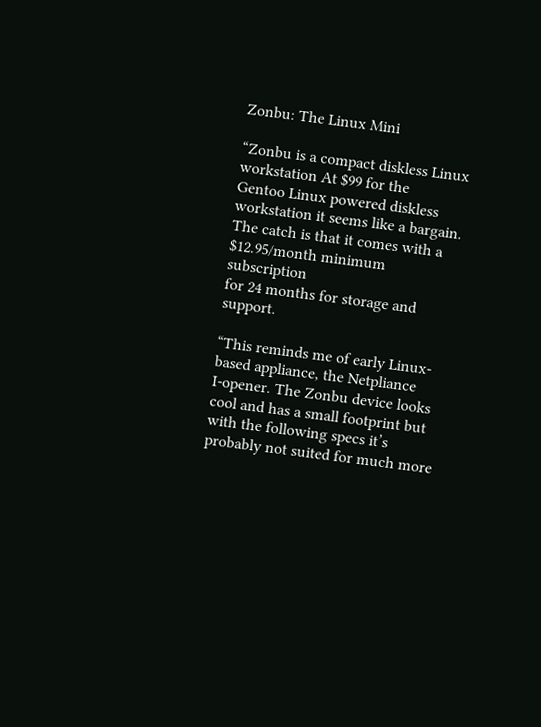Zonbu: The Linux Mini

“Zonbu is a compact diskless Linux workstation At $99 for the
Gentoo Linux powered diskless workstation it seems like a bargain.
The catch is that it comes with a $12.95/month minimum subscription
for 24 months for storage and support.

“This reminds me of early Linux-based appliance, the Netpliance
I-opener. The Zonbu device looks cool and has a small footprint but
with the following specs it’s probably not suited for much more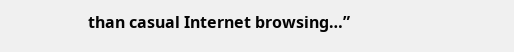than casual Internet browsing…”